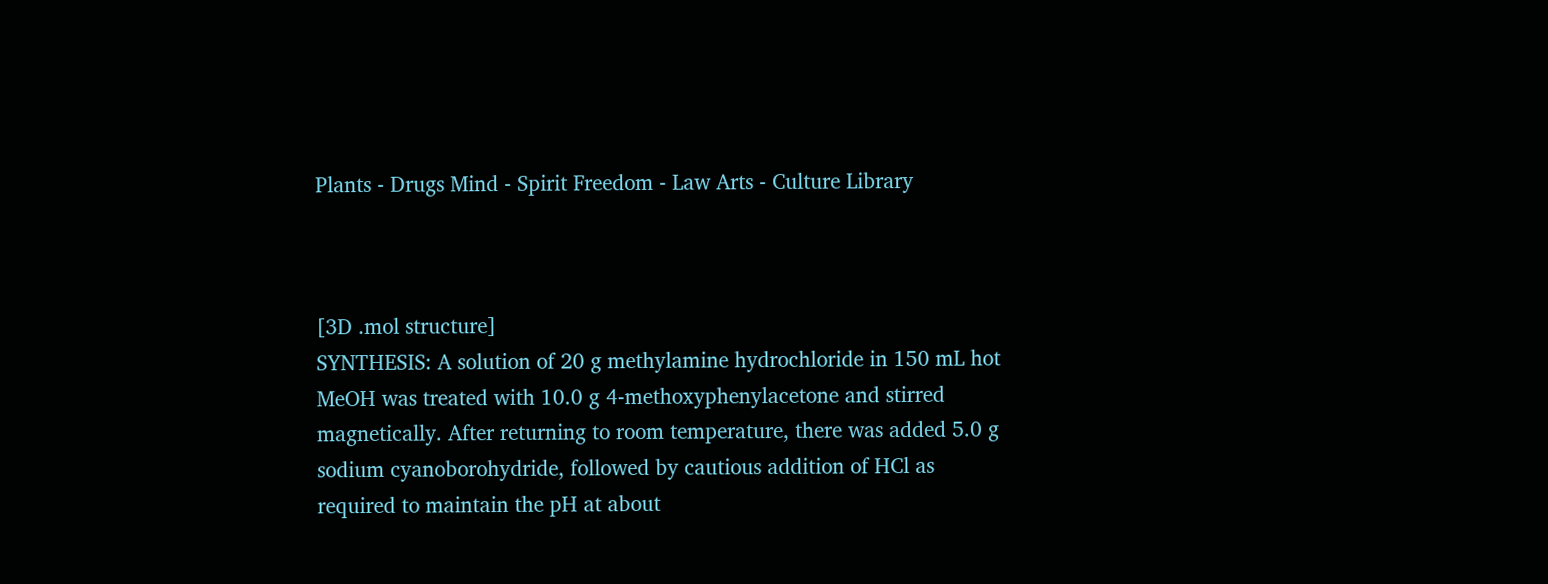Plants - Drugs Mind - Spirit Freedom - Law Arts - Culture Library



[3D .mol structure]
SYNTHESIS: A solution of 20 g methylamine hydrochloride in 150 mL hot MeOH was treated with 10.0 g 4-methoxyphenylacetone and stirred magnetically. After returning to room temperature, there was added 5.0 g sodium cyanoborohydride, followed by cautious addition of HCl as required to maintain the pH at about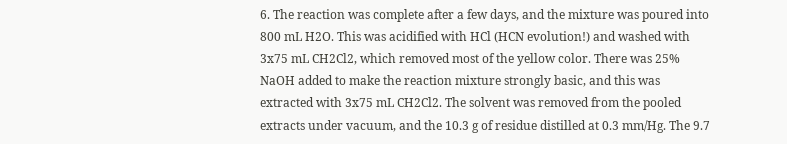6. The reaction was complete after a few days, and the mixture was poured into 800 mL H2O. This was acidified with HCl (HCN evolution!) and washed with 3x75 mL CH2Cl2, which removed most of the yellow color. There was 25% NaOH added to make the reaction mixture strongly basic, and this was extracted with 3x75 mL CH2Cl2. The solvent was removed from the pooled extracts under vacuum, and the 10.3 g of residue distilled at 0.3 mm/Hg. The 9.7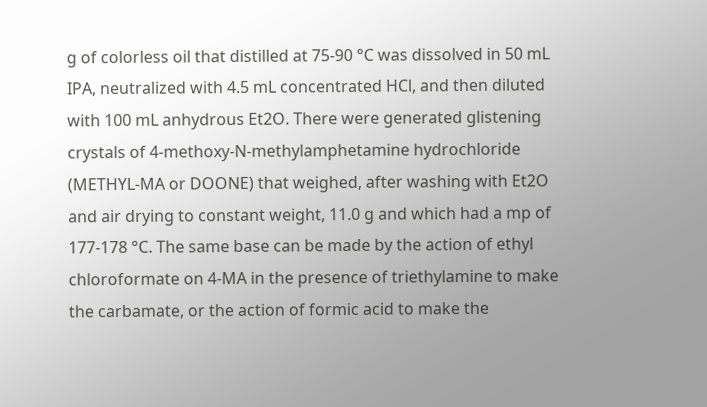g of colorless oil that distilled at 75-90 °C was dissolved in 50 mL IPA, neutralized with 4.5 mL concentrated HCl, and then diluted with 100 mL anhydrous Et2O. There were generated glistening crystals of 4-methoxy-N-methylamphetamine hydrochloride (METHYL-MA or DOONE) that weighed, after washing with Et2O and air drying to constant weight, 11.0 g and which had a mp of 177-178 °C. The same base can be made by the action of ethyl chloroformate on 4-MA in the presence of triethylamine to make the carbamate, or the action of formic acid to make the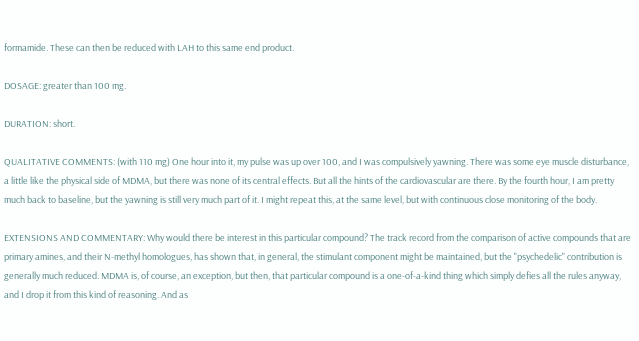formamide. These can then be reduced with LAH to this same end product.

DOSAGE: greater than 100 mg.

DURATION: short.

QUALITATIVE COMMENTS: (with 110 mg) One hour into it, my pulse was up over 100, and I was compulsively yawning. There was some eye muscle disturbance, a little like the physical side of MDMA, but there was none of its central effects. But all the hints of the cardiovascular are there. By the fourth hour, I am pretty much back to baseline, but the yawning is still very much part of it. I might repeat this, at the same level, but with continuous close monitoring of the body.

EXTENSIONS AND COMMENTARY: Why would there be interest in this particular compound? The track record from the comparison of active compounds that are primary amines, and their N-methyl homologues, has shown that, in general, the stimulant component might be maintained, but the "psychedelic" contribution is generally much reduced. MDMA is, of course, an exception, but then, that particular compound is a one-of-a-kind thing which simply defies all the rules anyway, and I drop it from this kind of reasoning. And as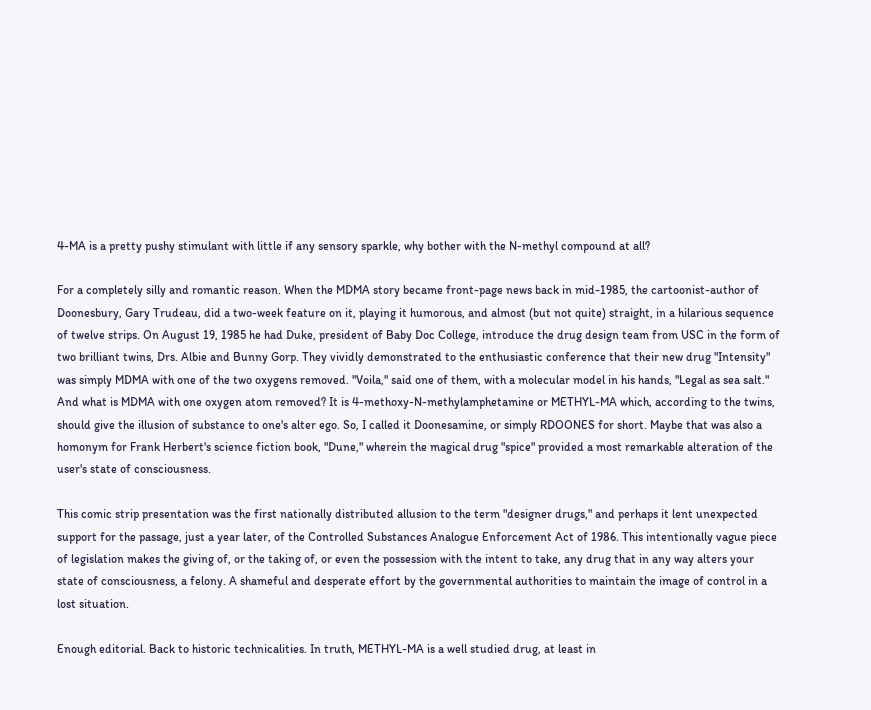4-MA is a pretty pushy stimulant with little if any sensory sparkle, why bother with the N-methyl compound at all?

For a completely silly and romantic reason. When the MDMA story became front-page news back in mid-1985, the cartoonist-author of Doonesbury, Gary Trudeau, did a two-week feature on it, playing it humorous, and almost (but not quite) straight, in a hilarious sequence of twelve strips. On August 19, 1985 he had Duke, president of Baby Doc College, introduce the drug design team from USC in the form of two brilliant twins, Drs. Albie and Bunny Gorp. They vividly demonstrated to the enthusiastic conference that their new drug "Intensity" was simply MDMA with one of the two oxygens removed. "Voila," said one of them, with a molecular model in his hands, "Legal as sea salt." And what is MDMA with one oxygen atom removed? It is 4-methoxy-N-methylamphetamine or METHYL-MA which, according to the twins, should give the illusion of substance to one's alter ego. So, I called it Doonesamine, or simply RDOONES for short. Maybe that was also a homonym for Frank Herbert's science fiction book, "Dune," wherein the magical drug "spice" provided a most remarkable alteration of the user's state of consciousness.

This comic strip presentation was the first nationally distributed allusion to the term "designer drugs," and perhaps it lent unexpected support for the passage, just a year later, of the Controlled Substances Analogue Enforcement Act of 1986. This intentionally vague piece of legislation makes the giving of, or the taking of, or even the possession with the intent to take, any drug that in any way alters your state of consciousness, a felony. A shameful and desperate effort by the governmental authorities to maintain the image of control in a lost situation.

Enough editorial. Back to historic technicalities. In truth, METHYL-MA is a well studied drug, at least in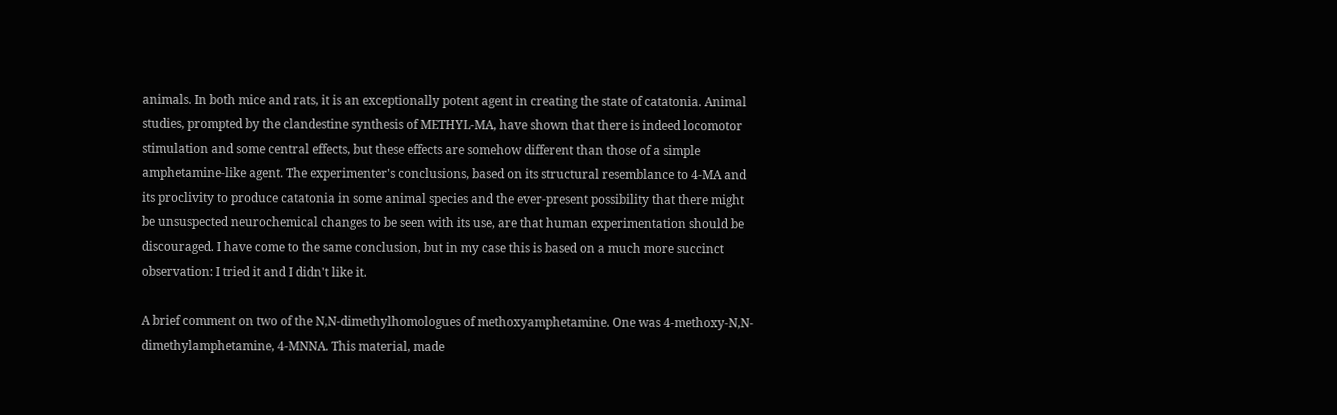animals. In both mice and rats, it is an exceptionally potent agent in creating the state of catatonia. Animal studies, prompted by the clandestine synthesis of METHYL-MA, have shown that there is indeed locomotor stimulation and some central effects, but these effects are somehow different than those of a simple amphetamine-like agent. The experimenter's conclusions, based on its structural resemblance to 4-MA and its proclivity to produce catatonia in some animal species and the ever-present possibility that there might be unsuspected neurochemical changes to be seen with its use, are that human experimentation should be discouraged. I have come to the same conclusion, but in my case this is based on a much more succinct observation: I tried it and I didn't like it.

A brief comment on two of the N,N-dimethylhomologues of methoxyamphetamine. One was 4-methoxy-N,N-dimethylamphetamine, 4-MNNA. This material, made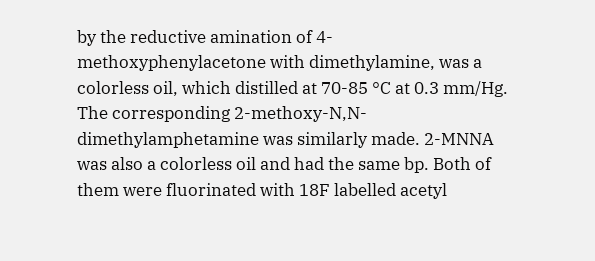by the reductive amination of 4-methoxyphenylacetone with dimethylamine, was a colorless oil, which distilled at 70-85 °C at 0.3 mm/Hg. The corresponding 2-methoxy-N,N-dimethylamphetamine was similarly made. 2-MNNA was also a colorless oil and had the same bp. Both of them were fluorinated with 18F labelled acetyl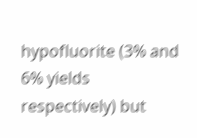hypofluorite (3% and 6% yields respectively) but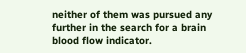neither of them was pursued any further in the search for a brain blood flow indicator.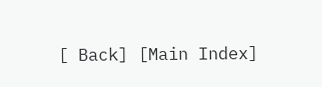[ Back] [Main Index]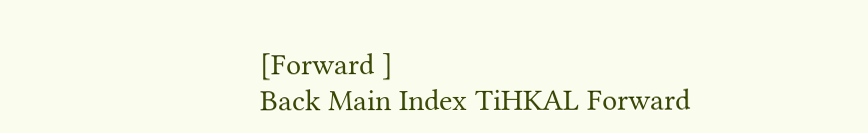[Forward ]
Back Main Index TiHKAL Forward